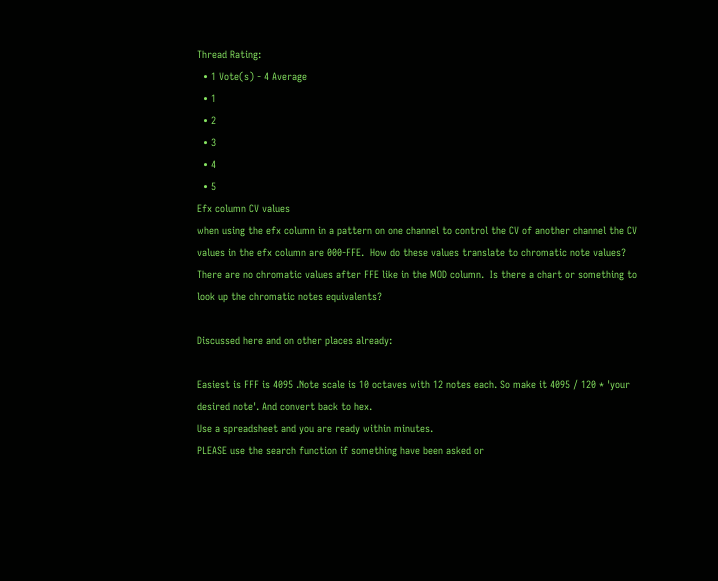Thread Rating:
  • 1 Vote(s) - 4 Average
  • 1
  • 2
  • 3
  • 4
  • 5
Efx column CV values
when using the efx column in a pattern on one channel to control the CV of another channel the CV values in the efx column are 000-FFE.  How do these values translate to chromatic note values?   There are no chromatic values after FFE like in the MOD column.  Is there a chart or something to look up the chromatic notes equivalents?

Discussed here and on other places already:

Easiest is FFF is 4095 .Note scale is 10 octaves with 12 notes each. So make it 4095 / 120 * 'your desired note'. And convert back to hex.
Use a spreadsheet and you are ready within minutes.
PLEASE use the search function if something have been asked or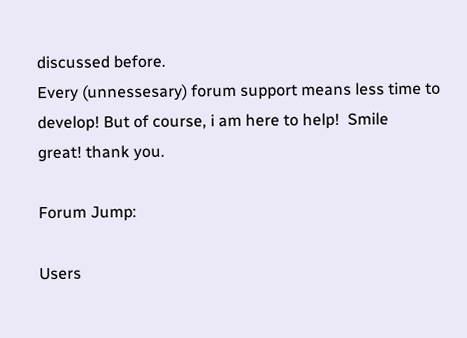discussed before.
Every (unnessesary) forum support means less time to develop! But of course, i am here to help!  Smile
great! thank you.

Forum Jump:

Users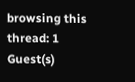browsing this thread: 1 Guest(s)